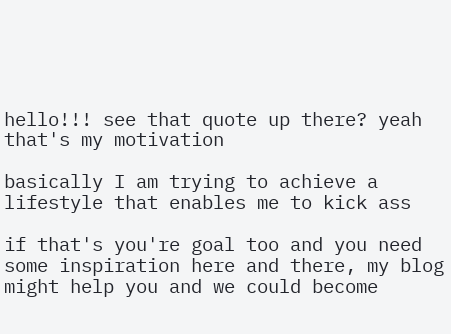hello!!! see that quote up there? yeah that's my motivation

basically I am trying to achieve a lifestyle that enables me to kick ass

if that's you're goal too and you need some inspiration here and there, my blog might help you and we could become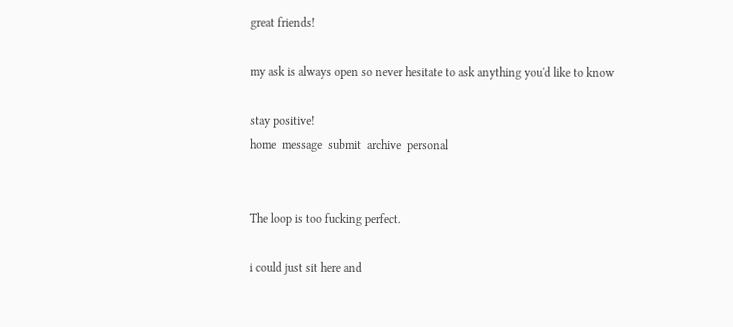great friends!

my ask is always open so never hesitate to ask anything you'd like to know

stay positive!
home  message  submit  archive  personal


The loop is too fucking perfect.

i could just sit here and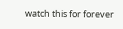watch this for forever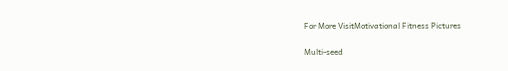For More VisitMotivational Fitness Pictures


Multi-seed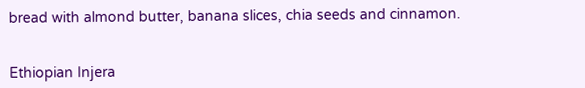bread with almond butter, banana slices, chia seeds and cinnamon.


Ethiopian Injera